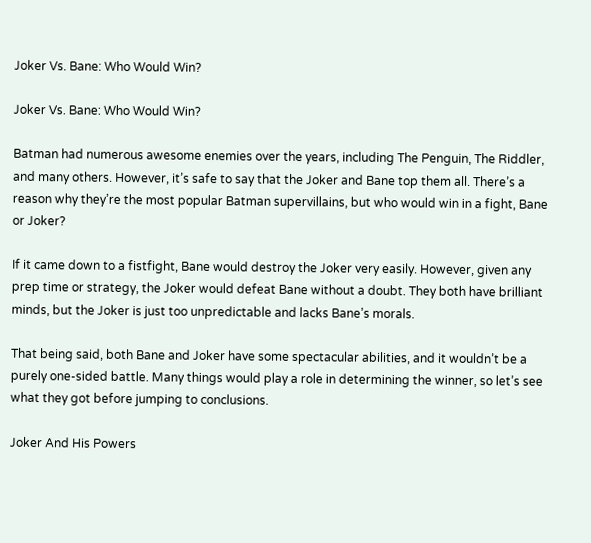Joker Vs. Bane: Who Would Win?

Joker Vs. Bane: Who Would Win?

Batman had numerous awesome enemies over the years, including The Penguin, The Riddler, and many others. However, it’s safe to say that the Joker and Bane top them all. There’s a reason why they’re the most popular Batman supervillains, but who would win in a fight, Bane or Joker?

If it came down to a fistfight, Bane would destroy the Joker very easily. However, given any prep time or strategy, the Joker would defeat Bane without a doubt. They both have brilliant minds, but the Joker is just too unpredictable and lacks Bane’s morals.

That being said, both Bane and Joker have some spectacular abilities, and it wouldn’t be a purely one-sided battle. Many things would play a role in determining the winner, so let’s see what they got before jumping to conclusions.

Joker And His Powers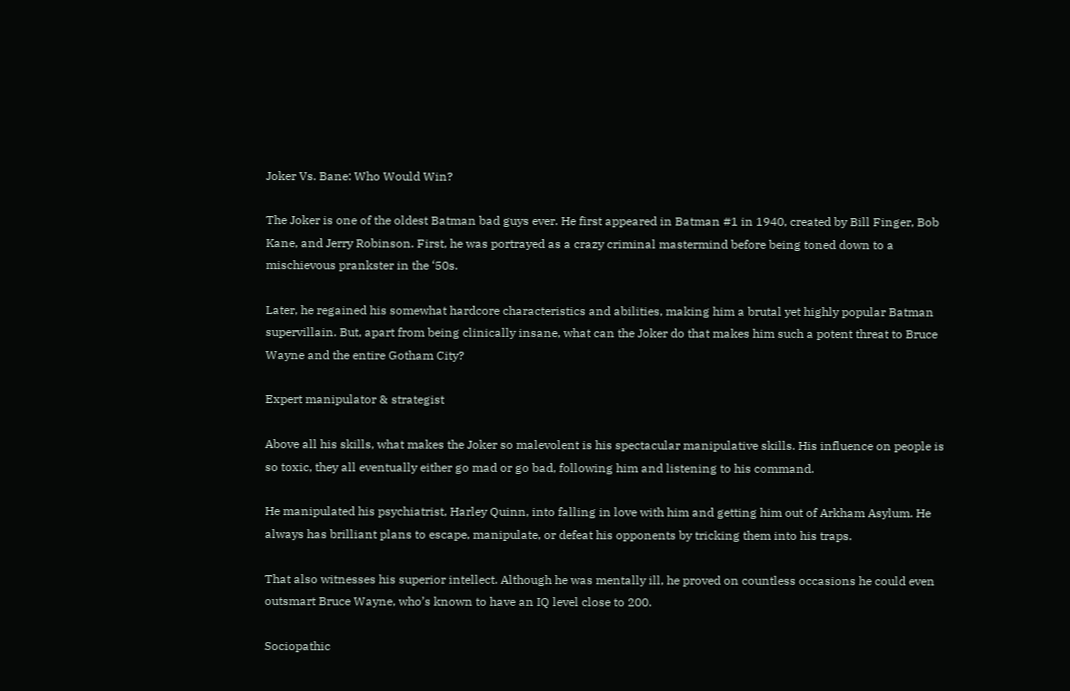Joker Vs. Bane: Who Would Win?

The Joker is one of the oldest Batman bad guys ever. He first appeared in Batman #1 in 1940, created by Bill Finger, Bob Kane, and Jerry Robinson. First, he was portrayed as a crazy criminal mastermind before being toned down to a mischievous prankster in the ‘50s.

Later, he regained his somewhat hardcore characteristics and abilities, making him a brutal yet highly popular Batman supervillain. But, apart from being clinically insane, what can the Joker do that makes him such a potent threat to Bruce Wayne and the entire Gotham City?

Expert manipulator & strategist

Above all his skills, what makes the Joker so malevolent is his spectacular manipulative skills. His influence on people is so toxic, they all eventually either go mad or go bad, following him and listening to his command.

He manipulated his psychiatrist, Harley Quinn, into falling in love with him and getting him out of Arkham Asylum. He always has brilliant plans to escape, manipulate, or defeat his opponents by tricking them into his traps.

That also witnesses his superior intellect. Although he was mentally ill, he proved on countless occasions he could even outsmart Bruce Wayne, who’s known to have an IQ level close to 200.

Sociopathic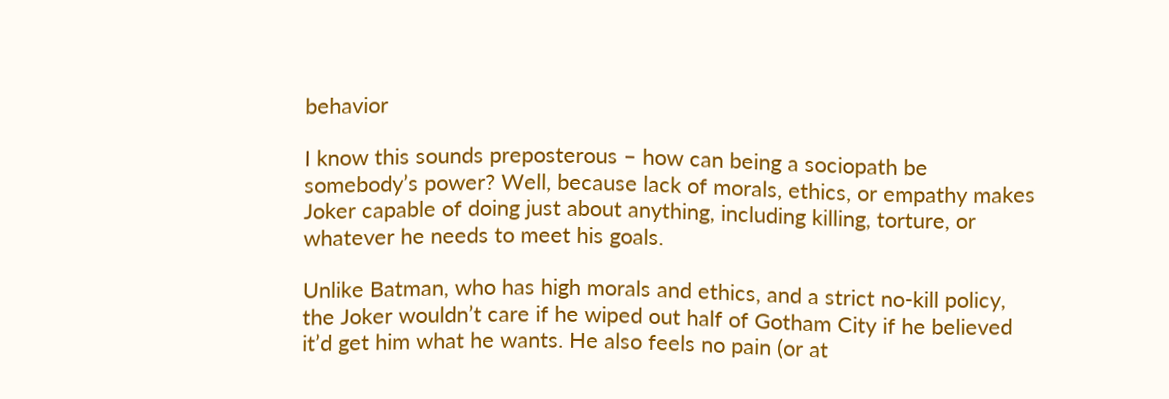behavior

I know this sounds preposterous – how can being a sociopath be somebody’s power? Well, because lack of morals, ethics, or empathy makes Joker capable of doing just about anything, including killing, torture, or whatever he needs to meet his goals.

Unlike Batman, who has high morals and ethics, and a strict no-kill policy, the Joker wouldn’t care if he wiped out half of Gotham City if he believed it’d get him what he wants. He also feels no pain (or at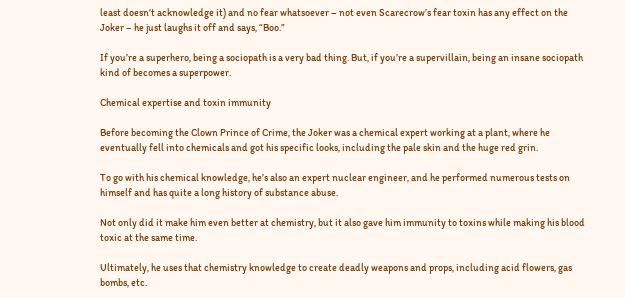least doesn’t acknowledge it) and no fear whatsoever – not even Scarecrow’s fear toxin has any effect on the Joker – he just laughs it off and says, “Boo.”

If you’re a superhero, being a sociopath is a very bad thing. But, if you’re a supervillain, being an insane sociopath kind of becomes a superpower.

Chemical expertise and toxin immunity

Before becoming the Clown Prince of Crime, the Joker was a chemical expert working at a plant, where he eventually fell into chemicals and got his specific looks, including the pale skin and the huge red grin.

To go with his chemical knowledge, he’s also an expert nuclear engineer, and he performed numerous tests on himself and has quite a long history of substance abuse.

Not only did it make him even better at chemistry, but it also gave him immunity to toxins while making his blood toxic at the same time.

Ultimately, he uses that chemistry knowledge to create deadly weapons and props, including acid flowers, gas bombs, etc.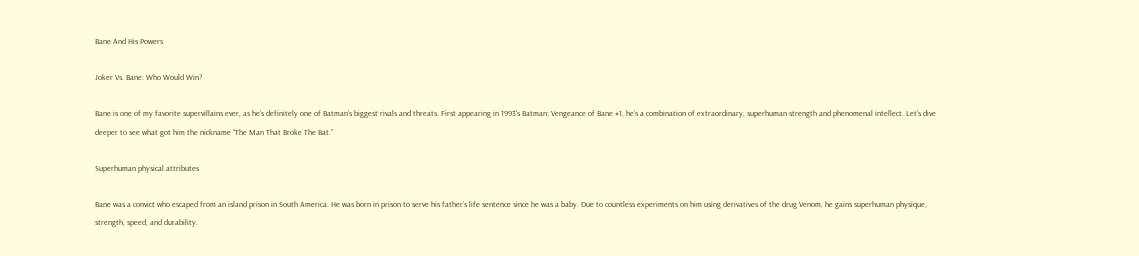Bane And His Powers

Joker Vs. Bane: Who Would Win?

Bane is one of my favorite supervillains ever, as he’s definitely one of Batman’s biggest rivals and threats. First appearing in 1993’s Batman: Vengeance of Bane #1, he’s a combination of extraordinary, superhuman strength and phenomenal intellect. Let’s dive deeper to see what got him the nickname “The Man That Broke The Bat.”

Superhuman physical attributes

Bane was a convict who escaped from an island prison in South America. He was born in prison to serve his father’s life sentence since he was a baby. Due to countless experiments on him using derivatives of the drug Venom, he gains superhuman physique, strength, speed, and durability.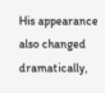His appearance also changed dramatically,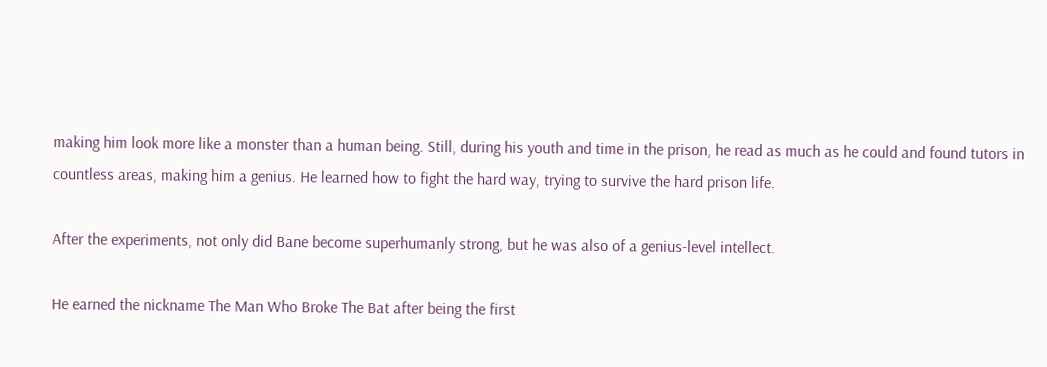making him look more like a monster than a human being. Still, during his youth and time in the prison, he read as much as he could and found tutors in countless areas, making him a genius. He learned how to fight the hard way, trying to survive the hard prison life.

After the experiments, not only did Bane become superhumanly strong, but he was also of a genius-level intellect.

He earned the nickname The Man Who Broke The Bat after being the first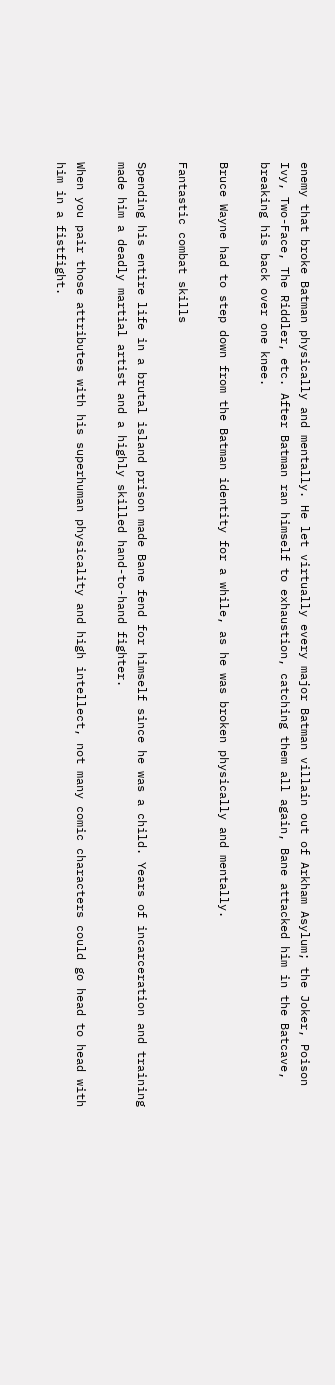enemy that broke Batman physically and mentally. He let virtually every major Batman villain out of Arkham Asylum; the Joker, Poison Ivy, Two-Face, The Riddler, etc. After Batman ran himself to exhaustion, catching them all again, Bane attacked him in the Batcave, breaking his back over one knee.

Bruce Wayne had to step down from the Batman identity for a while, as he was broken physically and mentally.

Fantastic combat skills

Spending his entire life in a brutal island prison made Bane fend for himself since he was a child. Years of incarceration and training made him a deadly martial artist and a highly skilled hand-to-hand fighter.

When you pair those attributes with his superhuman physicality and high intellect, not many comic characters could go head to head with him in a fistfight.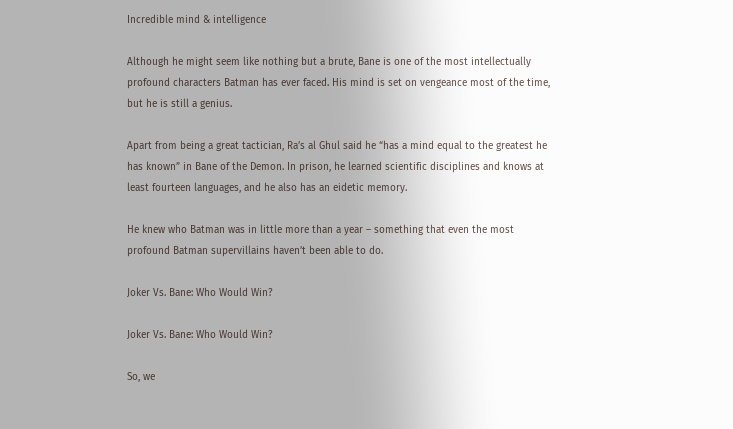Incredible mind & intelligence

Although he might seem like nothing but a brute, Bane is one of the most intellectually profound characters Batman has ever faced. His mind is set on vengeance most of the time, but he is still a genius.

Apart from being a great tactician, Ra’s al Ghul said he “has a mind equal to the greatest he has known” in Bane of the Demon. In prison, he learned scientific disciplines and knows at least fourteen languages, and he also has an eidetic memory.

He knew who Batman was in little more than a year – something that even the most profound Batman supervillains haven’t been able to do.

Joker Vs. Bane: Who Would Win?

Joker Vs. Bane: Who Would Win?

So, we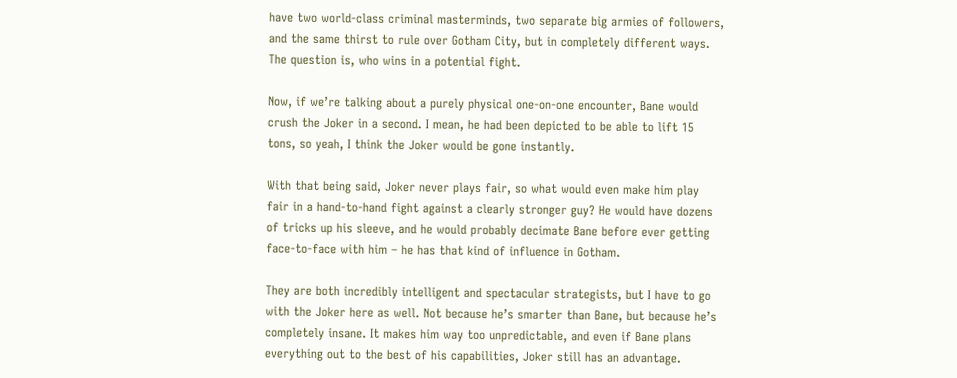have two world-class criminal masterminds, two separate big armies of followers, and the same thirst to rule over Gotham City, but in completely different ways. The question is, who wins in a potential fight.

Now, if we’re talking about a purely physical one-on-one encounter, Bane would crush the Joker in a second. I mean, he had been depicted to be able to lift 15 tons, so yeah, I think the Joker would be gone instantly.

With that being said, Joker never plays fair, so what would even make him play fair in a hand-to-hand fight against a clearly stronger guy? He would have dozens of tricks up his sleeve, and he would probably decimate Bane before ever getting face-to-face with him – he has that kind of influence in Gotham.

They are both incredibly intelligent and spectacular strategists, but I have to go with the Joker here as well. Not because he’s smarter than Bane, but because he’s completely insane. It makes him way too unpredictable, and even if Bane plans everything out to the best of his capabilities, Joker still has an advantage.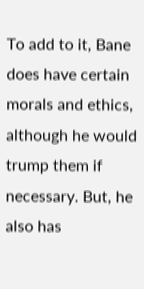To add to it, Bane does have certain morals and ethics, although he would trump them if necessary. But, he also has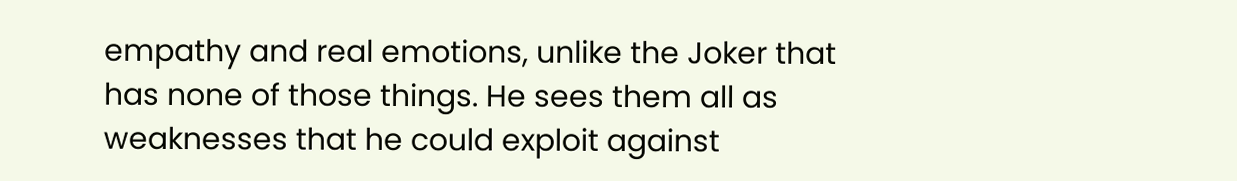empathy and real emotions, unlike the Joker that has none of those things. He sees them all as weaknesses that he could exploit against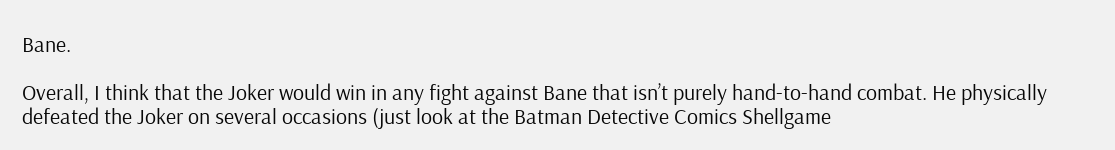Bane.

Overall, I think that the Joker would win in any fight against Bane that isn’t purely hand-to-hand combat. He physically defeated the Joker on several occasions (just look at the Batman Detective Comics Shellgame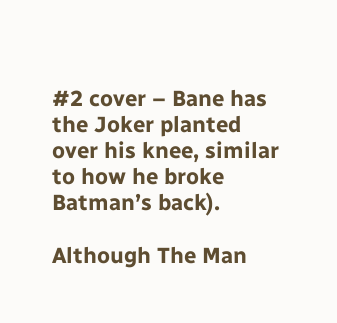#2 cover – Bane has the Joker planted over his knee, similar to how he broke Batman’s back).

Although The Man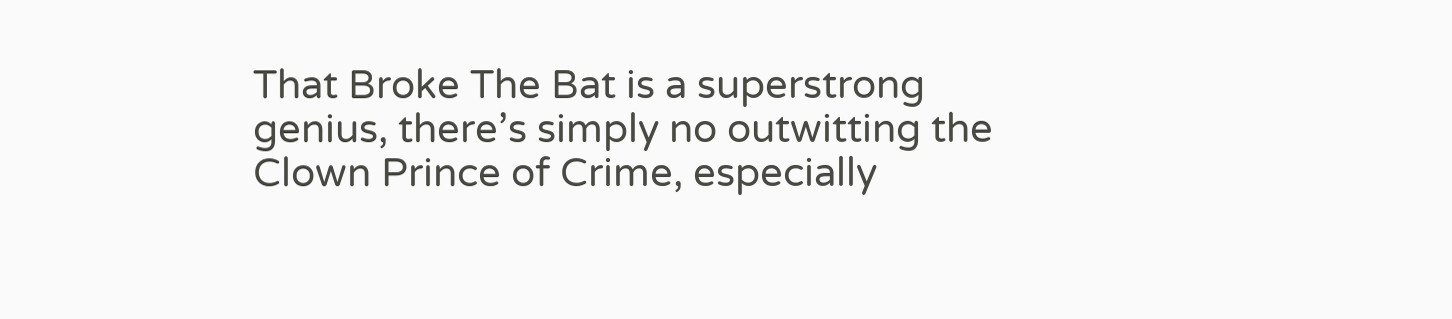That Broke The Bat is a superstrong genius, there’s simply no outwitting the Clown Prince of Crime, especially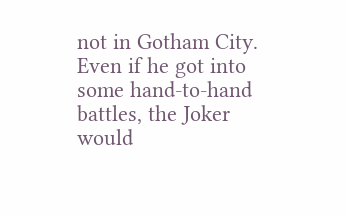not in Gotham City. Even if he got into some hand-to-hand battles, the Joker would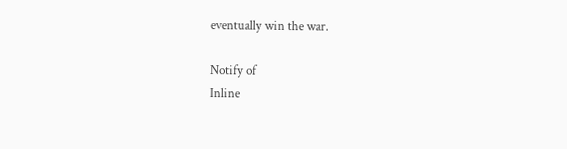eventually win the war.

Notify of
Inline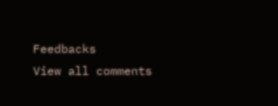Feedbacks
View all comments